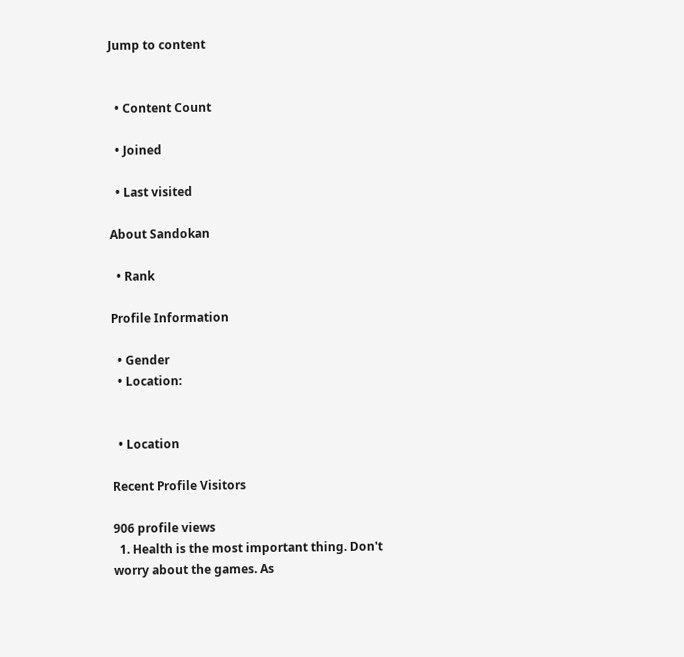Jump to content


  • Content Count

  • Joined

  • Last visited

About Sandokan

  • Rank

Profile Information

  • Gender
  • Location:


  • Location

Recent Profile Visitors

906 profile views
  1. Health is the most important thing. Don't worry about the games. As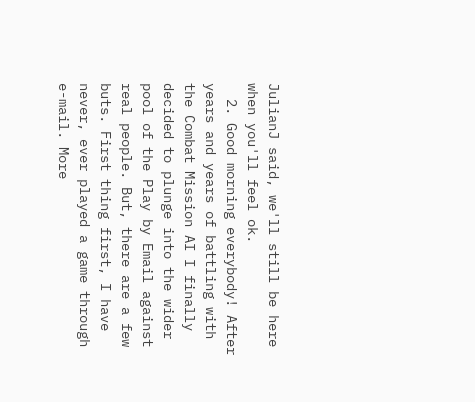JulianJ said, we'll still be here when you'll feel ok.
  2. Good morning everybody! After years and years of battling with the Combat Mission AI I finally decided to plunge into the wider pool of the Play by Email against real people. But, there are a few buts. First thing first, I have never, ever played a game through e-mail. More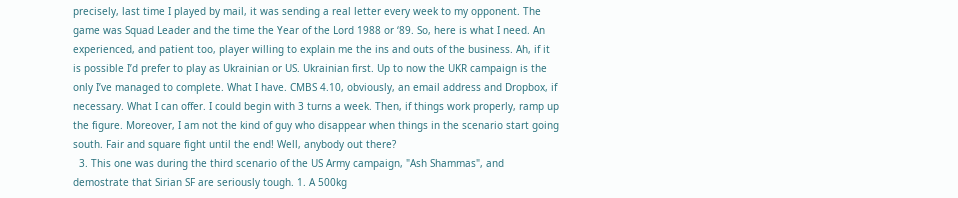precisely, last time I played by mail, it was sending a real letter every week to my opponent. The game was Squad Leader and the time the Year of the Lord 1988 or ‘89. So, here is what I need. An experienced, and patient too, player willing to explain me the ins and outs of the business. Ah, if it is possible I’d prefer to play as Ukrainian or US. Ukrainian first. Up to now the UKR campaign is the only I’ve managed to complete. What I have. CMBS 4.10, obviously, an email address and Dropbox, if necessary. What I can offer. I could begin with 3 turns a week. Then, if things work properly, ramp up the figure. Moreover, I am not the kind of guy who disappear when things in the scenario start going south. Fair and square fight until the end! Well, anybody out there?
  3. This one was during the third scenario of the US Army campaign, "Ash Shammas", and demostrate that Sirian SF are seriously tough. 1. A 500kg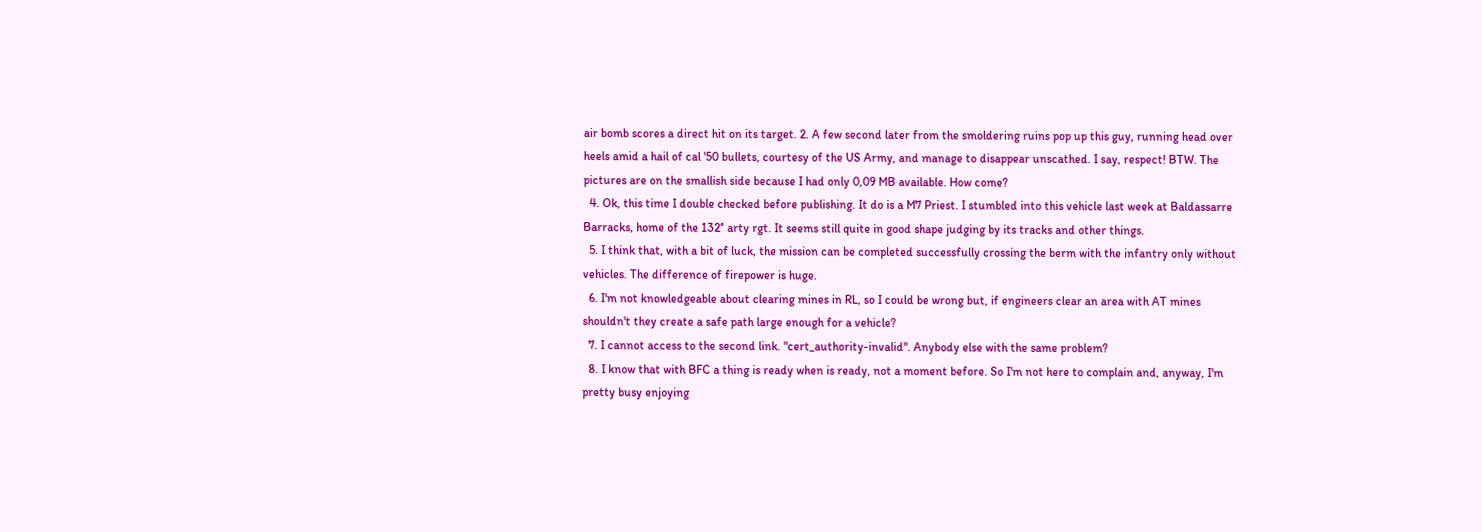air bomb scores a direct hit on its target. 2. A few second later from the smoldering ruins pop up this guy, running head over heels amid a hail of cal '50 bullets, courtesy of the US Army, and manage to disappear unscathed. I say, respect! BTW. The pictures are on the smallish side because I had only 0,09 MB available. How come?
  4. Ok, this time I double checked before publishing. It do is a M7 Priest. I stumbled into this vehicle last week at Baldassarre Barracks, home of the 132° arty rgt. It seems still quite in good shape judging by its tracks and other things.
  5. I think that, with a bit of luck, the mission can be completed successfully crossing the berm with the infantry only without vehicles. The difference of firepower is huge.
  6. I'm not knowledgeable about clearing mines in RL, so I could be wrong but, if engineers clear an area with AT mines shouldn't they create a safe path large enough for a vehicle?
  7. I cannot access to the second link. "cert_authority-invalid". Anybody else with the same problem?
  8. I know that with BFC a thing is ready when is ready, not a moment before. So I'm not here to complain and, anyway, I'm pretty busy enjoying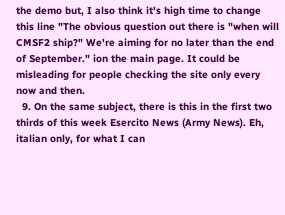the demo but, I also think it's high time to change this line "The obvious question out there is "when will CMSF2 ship?" We're aiming for no later than the end of September." ion the main page. It could be misleading for people checking the site only every now and then.
  9. On the same subject, there is this in the first two thirds of this week Esercito News (Army News). Eh, italian only, for what I can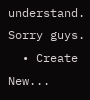understand. Sorry guys.
  • Create New...